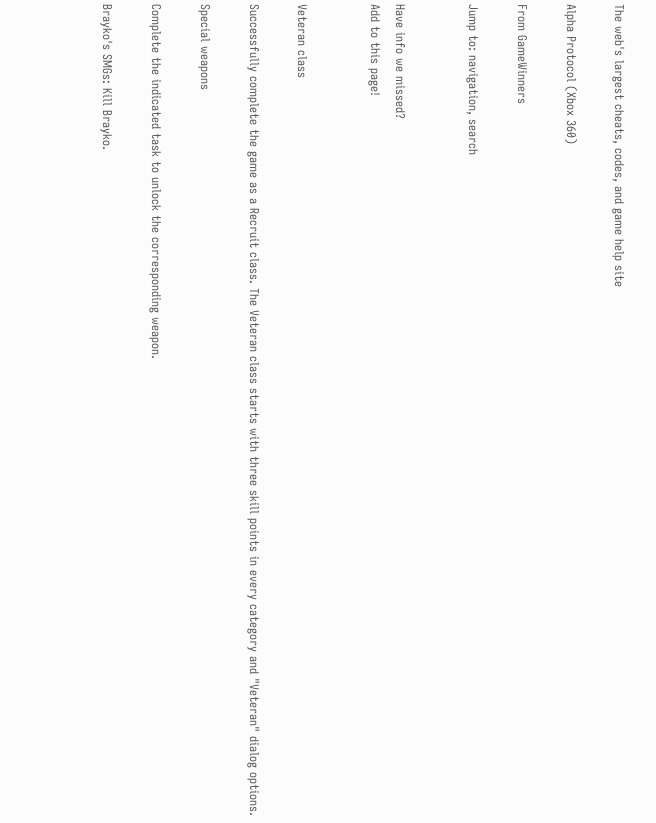The web's largest cheats, codes, and game help site

Alpha Protocol (Xbox 360)

From GameWinners

Jump to: navigation, search


Have info we missed?
Add to this page!


Veteran class

Successfully complete the game as a Recruit class. The Veteran class starts with three skill points in every category and "Veteran" dialog options.

Special weapons

Complete the indicated task to unlock the corresponding weapon.

Brayko's SMGs: Kill Brayko.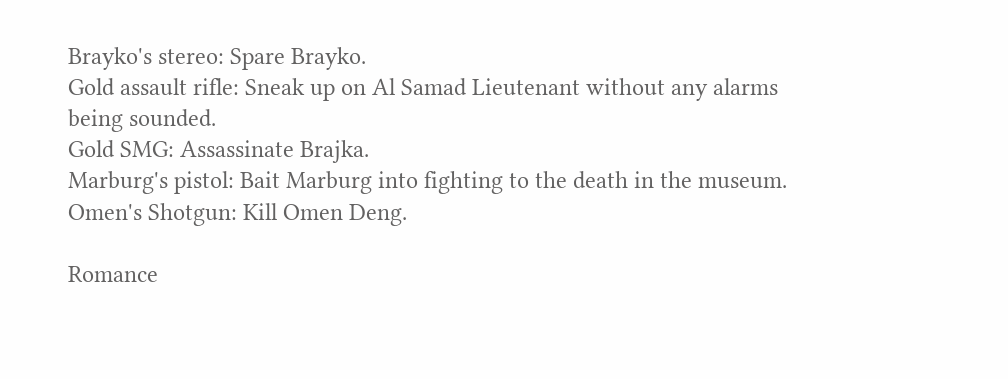Brayko's stereo: Spare Brayko.
Gold assault rifle: Sneak up on Al Samad Lieutenant without any alarms being sounded.
Gold SMG: Assassinate Brajka.
Marburg's pistol: Bait Marburg into fighting to the death in the museum.
Omen's Shotgun: Kill Omen Deng.

Romance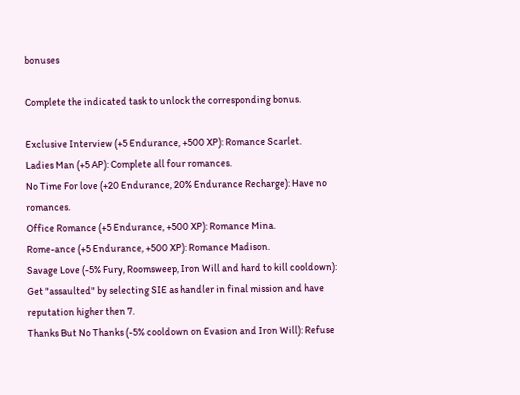bonuses

Complete the indicated task to unlock the corresponding bonus.

Exclusive Interview (+5 Endurance, +500 XP): Romance Scarlet.
Ladies Man (+5 AP): Complete all four romances.
No Time For love (+20 Endurance, 20% Endurance Recharge): Have no romances.
Office Romance (+5 Endurance, +500 XP): Romance Mina.
Rome-ance (+5 Endurance, +500 XP): Romance Madison.
Savage Love (-5% Fury, Roomsweep, Iron Will and hard to kill cooldown): Get "assaulted" by selecting SIE as handler in final mission and have reputation higher then 7.
Thanks But No Thanks (-5% cooldown on Evasion and Iron Will): Refuse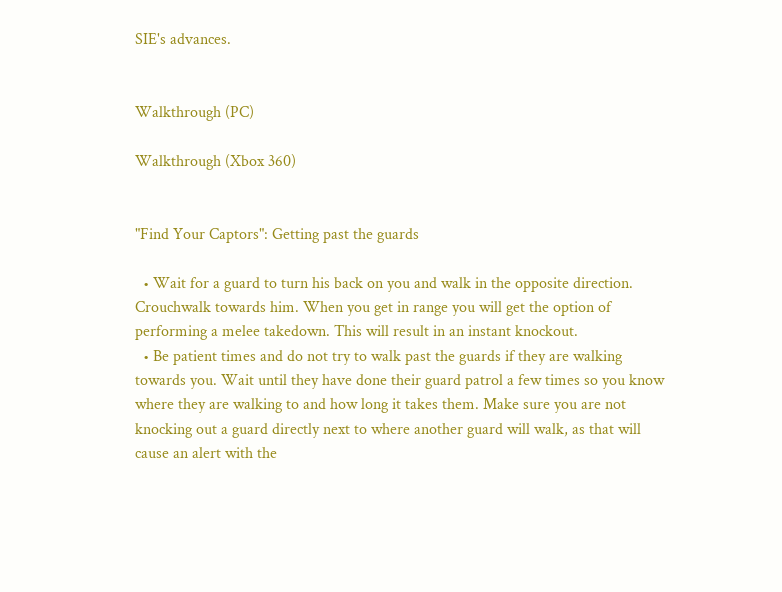SIE's advances.


Walkthrough (PC)

Walkthrough (Xbox 360)


"Find Your Captors": Getting past the guards

  • Wait for a guard to turn his back on you and walk in the opposite direction. Crouchwalk towards him. When you get in range you will get the option of performing a melee takedown. This will result in an instant knockout.
  • Be patient times and do not try to walk past the guards if they are walking towards you. Wait until they have done their guard patrol a few times so you know where they are walking to and how long it takes them. Make sure you are not knocking out a guard directly next to where another guard will walk, as that will cause an alert with the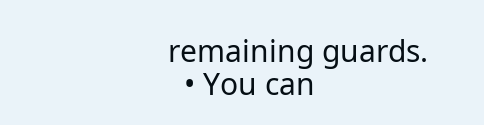remaining guards.
  • You can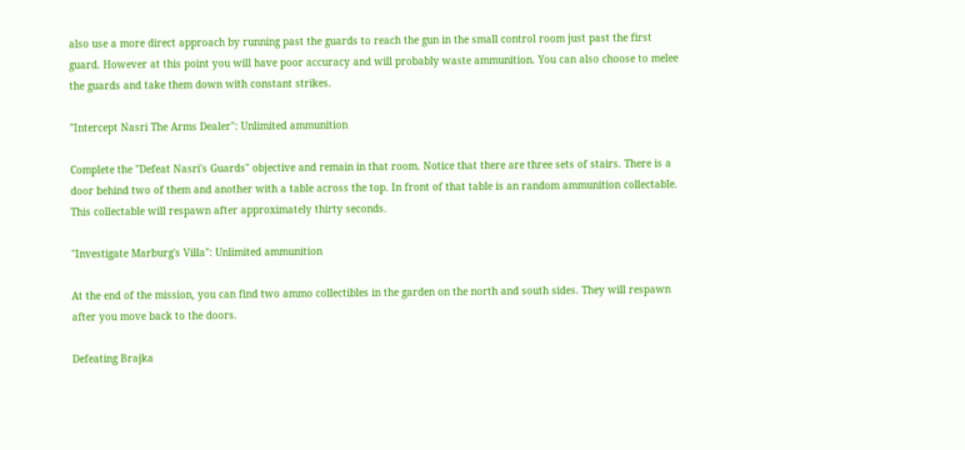also use a more direct approach by running past the guards to reach the gun in the small control room just past the first guard. However at this point you will have poor accuracy and will probably waste ammunition. You can also choose to melee the guards and take them down with constant strikes.

"Intercept Nasri The Arms Dealer": Unlimited ammunition

Complete the "Defeat Nasri's Guards" objective and remain in that room. Notice that there are three sets of stairs. There is a door behind two of them and another with a table across the top. In front of that table is an random ammunition collectable. This collectable will respawn after approximately thirty seconds.

"Investigate Marburg's Villa": Unlimited ammunition

At the end of the mission, you can find two ammo collectibles in the garden on the north and south sides. They will respawn after you move back to the doors.

Defeating Brajka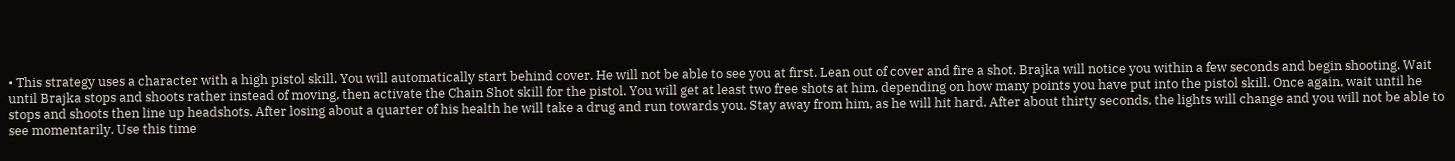• This strategy uses a character with a high pistol skill. You will automatically start behind cover. He will not be able to see you at first. Lean out of cover and fire a shot. Brajka will notice you within a few seconds and begin shooting. Wait until Brajka stops and shoots rather instead of moving, then activate the Chain Shot skill for the pistol. You will get at least two free shots at him, depending on how many points you have put into the pistol skill. Once again, wait until he stops and shoots then line up headshots. After losing about a quarter of his health he will take a drug and run towards you. Stay away from him, as he will hit hard. After about thirty seconds, the lights will change and you will not be able to see momentarily. Use this time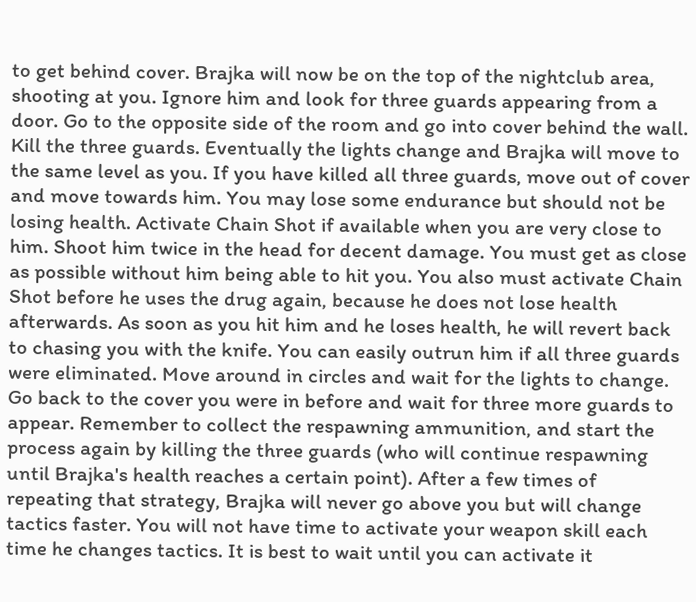to get behind cover. Brajka will now be on the top of the nightclub area, shooting at you. Ignore him and look for three guards appearing from a door. Go to the opposite side of the room and go into cover behind the wall. Kill the three guards. Eventually the lights change and Brajka will move to the same level as you. If you have killed all three guards, move out of cover and move towards him. You may lose some endurance but should not be losing health. Activate Chain Shot if available when you are very close to him. Shoot him twice in the head for decent damage. You must get as close as possible without him being able to hit you. You also must activate Chain Shot before he uses the drug again, because he does not lose health afterwards. As soon as you hit him and he loses health, he will revert back to chasing you with the knife. You can easily outrun him if all three guards were eliminated. Move around in circles and wait for the lights to change. Go back to the cover you were in before and wait for three more guards to appear. Remember to collect the respawning ammunition, and start the process again by killing the three guards (who will continue respawning until Brajka's health reaches a certain point). After a few times of repeating that strategy, Brajka will never go above you but will change tactics faster. You will not have time to activate your weapon skill each time he changes tactics. It is best to wait until you can activate it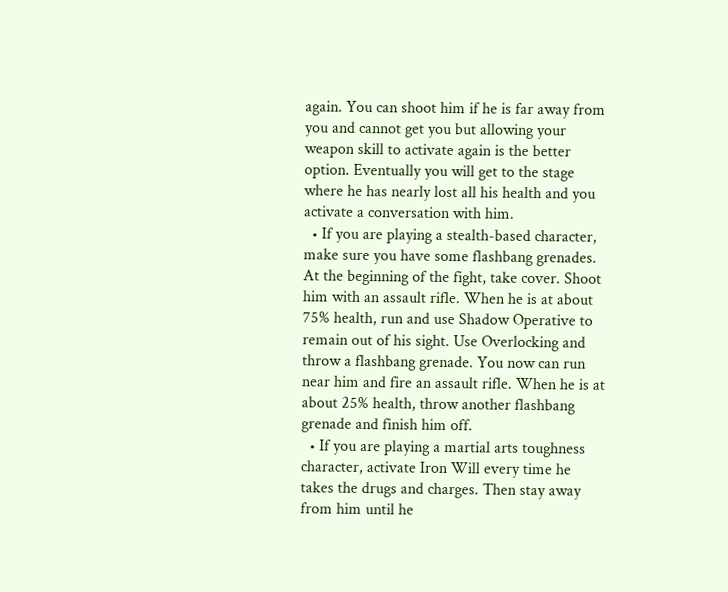again. You can shoot him if he is far away from you and cannot get you but allowing your weapon skill to activate again is the better option. Eventually you will get to the stage where he has nearly lost all his health and you activate a conversation with him.
  • If you are playing a stealth-based character, make sure you have some flashbang grenades. At the beginning of the fight, take cover. Shoot him with an assault rifle. When he is at about 75% health, run and use Shadow Operative to remain out of his sight. Use Overlocking and throw a flashbang grenade. You now can run near him and fire an assault rifle. When he is at about 25% health, throw another flashbang grenade and finish him off.
  • If you are playing a martial arts toughness character, activate Iron Will every time he takes the drugs and charges. Then stay away from him until he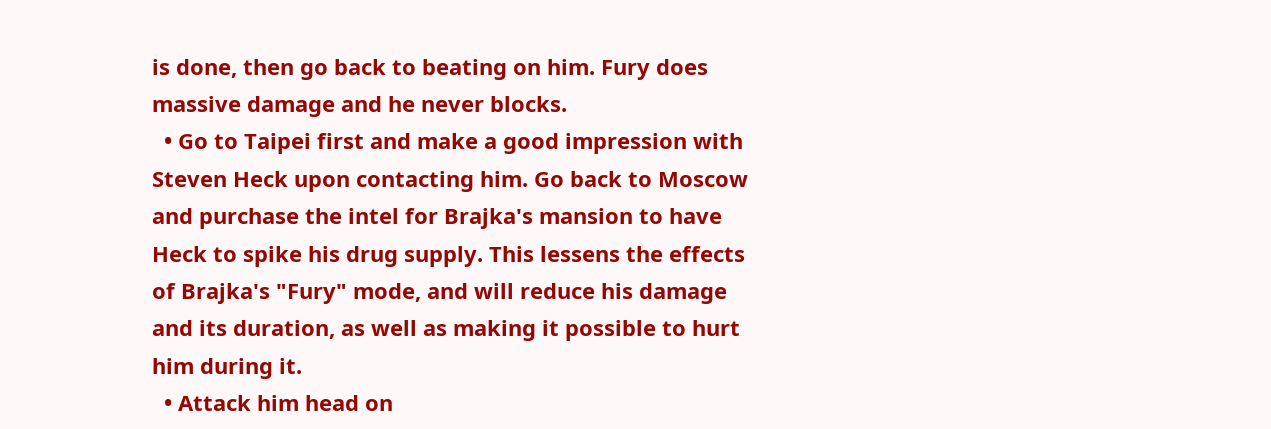is done, then go back to beating on him. Fury does massive damage and he never blocks.
  • Go to Taipei first and make a good impression with Steven Heck upon contacting him. Go back to Moscow and purchase the intel for Brajka's mansion to have Heck to spike his drug supply. This lessens the effects of Brajka's "Fury" mode, and will reduce his damage and its duration, as well as making it possible to hurt him during it.
  • Attack him head on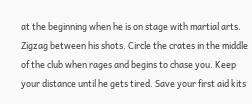at the beginning when he is on stage with martial arts. Zigzag between his shots. Circle the crates in the middle of the club when rages and begins to chase you. Keep your distance until he gets tired. Save your first aid kits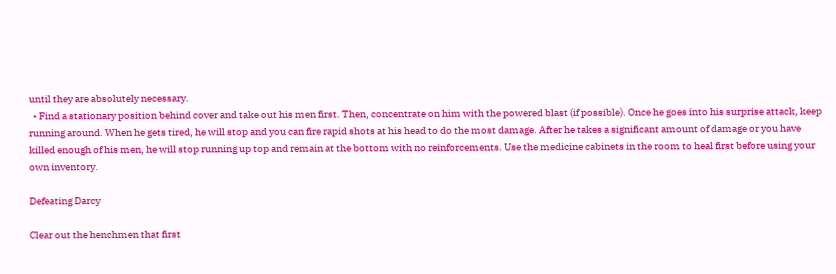until they are absolutely necessary.
  • Find a stationary position behind cover and take out his men first. Then, concentrate on him with the powered blast (if possible). Once he goes into his surprise attack, keep running around. When he gets tired, he will stop and you can fire rapid shots at his head to do the most damage. After he takes a significant amount of damage or you have killed enough of his men, he will stop running up top and remain at the bottom with no reinforcements. Use the medicine cabinets in the room to heal first before using your own inventory.

Defeating Darcy

Clear out the henchmen that first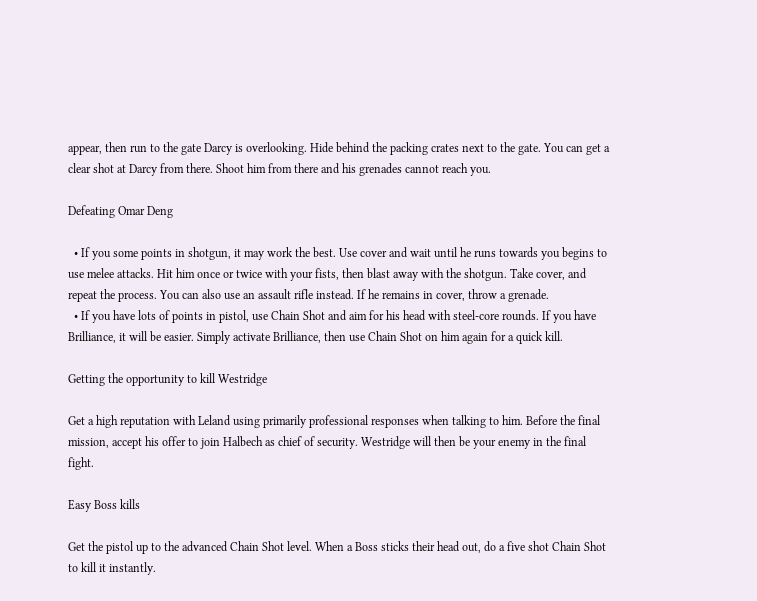appear, then run to the gate Darcy is overlooking. Hide behind the packing crates next to the gate. You can get a clear shot at Darcy from there. Shoot him from there and his grenades cannot reach you.

Defeating Omar Deng

  • If you some points in shotgun, it may work the best. Use cover and wait until he runs towards you begins to use melee attacks. Hit him once or twice with your fists, then blast away with the shotgun. Take cover, and repeat the process. You can also use an assault rifle instead. If he remains in cover, throw a grenade.
  • If you have lots of points in pistol, use Chain Shot and aim for his head with steel-core rounds. If you have Brilliance, it will be easier. Simply activate Brilliance, then use Chain Shot on him again for a quick kill.

Getting the opportunity to kill Westridge

Get a high reputation with Leland using primarily professional responses when talking to him. Before the final mission, accept his offer to join Halbech as chief of security. Westridge will then be your enemy in the final fight.

Easy Boss kills

Get the pistol up to the advanced Chain Shot level. When a Boss sticks their head out, do a five shot Chain Shot to kill it instantly.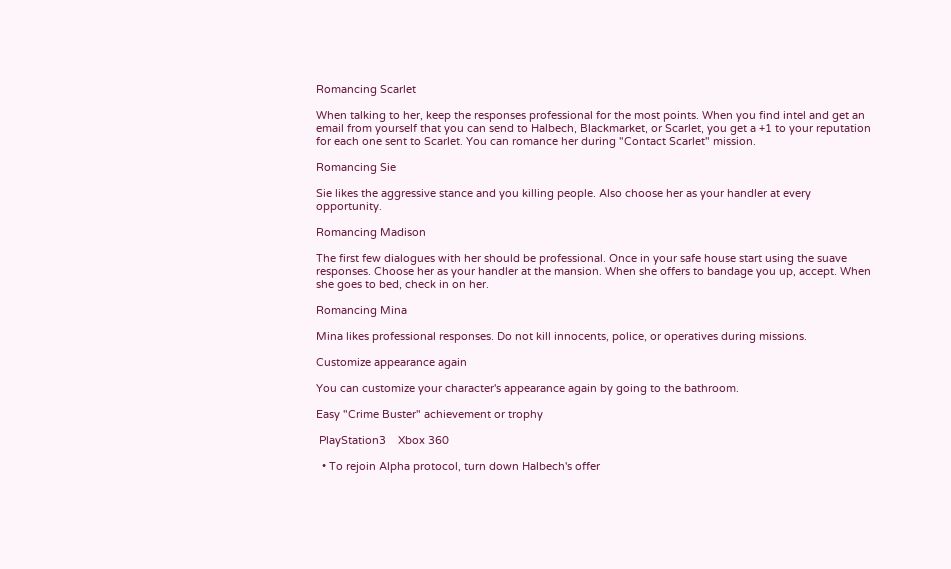Romancing Scarlet

When talking to her, keep the responses professional for the most points. When you find intel and get an email from yourself that you can send to Halbech, Blackmarket, or Scarlet, you get a +1 to your reputation for each one sent to Scarlet. You can romance her during "Contact Scarlet" mission.

Romancing Sie

Sie likes the aggressive stance and you killing people. Also choose her as your handler at every opportunity.

Romancing Madison

The first few dialogues with her should be professional. Once in your safe house start using the suave responses. Choose her as your handler at the mansion. When she offers to bandage you up, accept. When she goes to bed, check in on her.

Romancing Mina

Mina likes professional responses. Do not kill innocents, police, or operatives during missions.

Customize appearance again

You can customize your character's appearance again by going to the bathroom.

Easy "Crime Buster" achievement or trophy

 PlayStation3    Xbox 360

  • To rejoin Alpha protocol, turn down Halbech's offer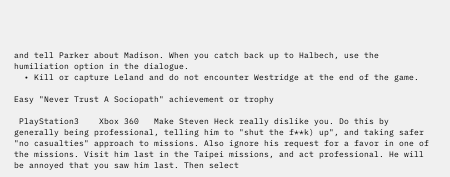and tell Parker about Madison. When you catch back up to Halbech, use the humiliation option in the dialogue.
  • Kill or capture Leland and do not encounter Westridge at the end of the game.

Easy "Never Trust A Sociopath" achievement or trophy

 PlayStation3    Xbox 360   Make Steven Heck really dislike you. Do this by generally being professional, telling him to "shut the f**k) up", and taking safer "no casualties" approach to missions. Also ignore his request for a favor in one of the missions. Visit him last in the Taipei missions, and act professional. He will be annoyed that you saw him last. Then select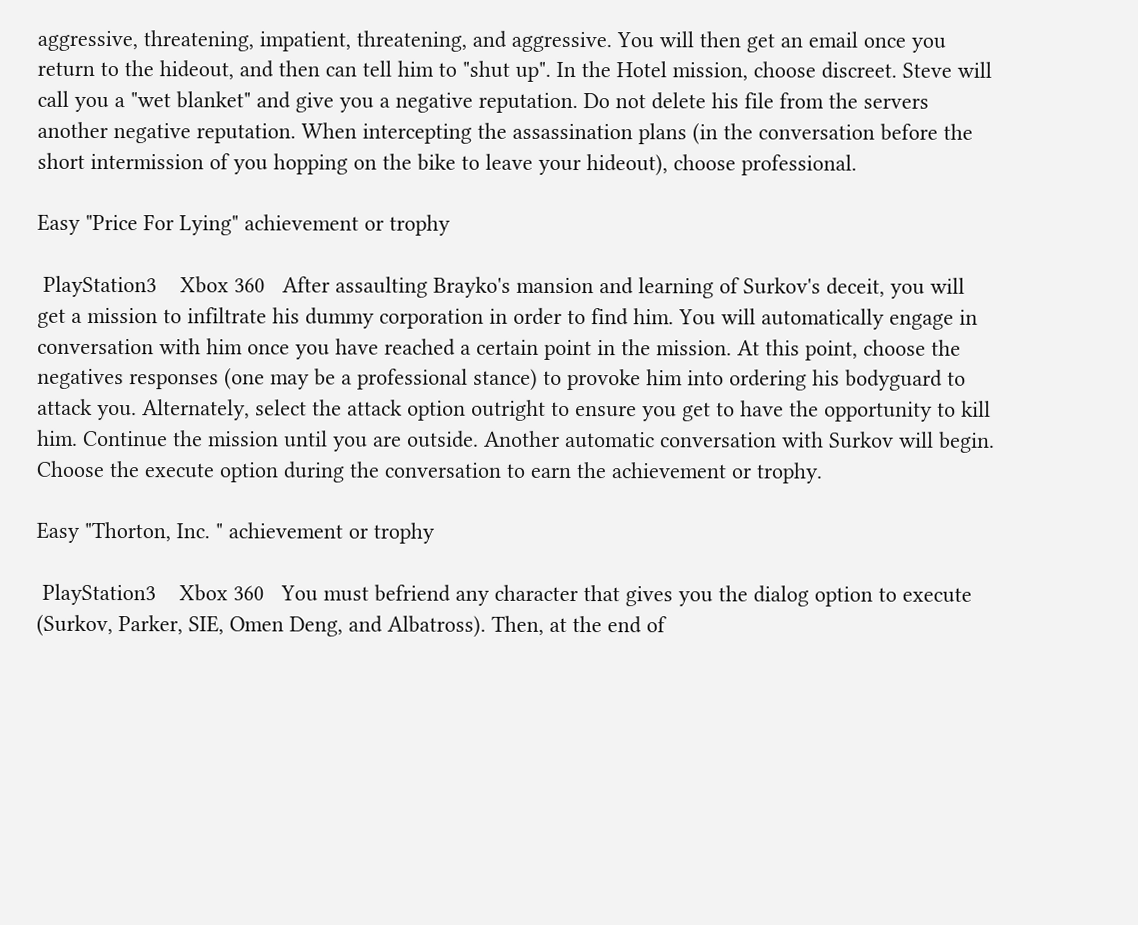aggressive, threatening, impatient, threatening, and aggressive. You will then get an email once you return to the hideout, and then can tell him to "shut up". In the Hotel mission, choose discreet. Steve will call you a "wet blanket" and give you a negative reputation. Do not delete his file from the servers another negative reputation. When intercepting the assassination plans (in the conversation before the short intermission of you hopping on the bike to leave your hideout), choose professional.

Easy "Price For Lying" achievement or trophy

 PlayStation3    Xbox 360   After assaulting Brayko's mansion and learning of Surkov's deceit, you will get a mission to infiltrate his dummy corporation in order to find him. You will automatically engage in conversation with him once you have reached a certain point in the mission. At this point, choose the negatives responses (one may be a professional stance) to provoke him into ordering his bodyguard to attack you. Alternately, select the attack option outright to ensure you get to have the opportunity to kill him. Continue the mission until you are outside. Another automatic conversation with Surkov will begin. Choose the execute option during the conversation to earn the achievement or trophy.

Easy "Thorton, Inc. " achievement or trophy

 PlayStation3    Xbox 360   You must befriend any character that gives you the dialog option to execute (Surkov, Parker, SIE, Omen Deng, and Albatross). Then, at the end of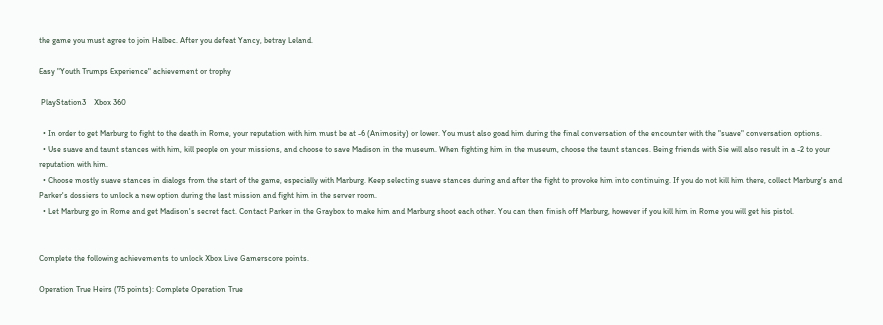the game you must agree to join Halbec. After you defeat Yancy, betray Leland.

Easy "Youth Trumps Experience" achievement or trophy

 PlayStation3    Xbox 360

  • In order to get Marburg to fight to the death in Rome, your reputation with him must be at -6 (Animosity) or lower. You must also goad him during the final conversation of the encounter with the "suave" conversation options.
  • Use suave and taunt stances with him, kill people on your missions, and choose to save Madison in the museum. When fighting him in the museum, choose the taunt stances. Being friends with Sie will also result in a -2 to your reputation with him.
  • Choose mostly suave stances in dialogs from the start of the game, especially with Marburg. Keep selecting suave stances during and after the fight to provoke him into continuing. If you do not kill him there, collect Marburg's and Parker's dossiers to unlock a new option during the last mission and fight him in the server room.
  • Let Marburg go in Rome and get Madison's secret fact. Contact Parker in the Graybox to make him and Marburg shoot each other. You can then finish off Marburg, however if you kill him in Rome you will get his pistol.


Complete the following achievements to unlock Xbox Live Gamerscore points.

Operation True Heirs (75 points): Complete Operation True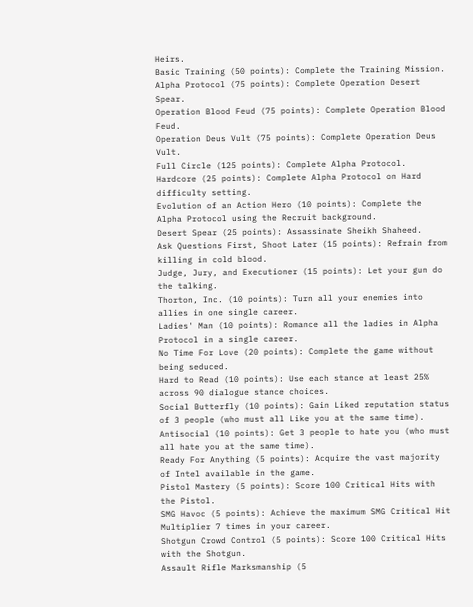Heirs.
Basic Training (50 points): Complete the Training Mission.
Alpha Protocol (75 points): Complete Operation Desert Spear.
Operation Blood Feud (75 points): Complete Operation Blood Feud.
Operation Deus Vult (75 points): Complete Operation Deus Vult.
Full Circle (125 points): Complete Alpha Protocol.
Hardcore (25 points): Complete Alpha Protocol on Hard difficulty setting.
Evolution of an Action Hero (10 points): Complete the Alpha Protocol using the Recruit background.
Desert Spear (25 points): Assassinate Sheikh Shaheed.
Ask Questions First, Shoot Later (15 points): Refrain from killing in cold blood.
Judge, Jury, and Executioner (15 points): Let your gun do the talking.
Thorton, Inc. (10 points): Turn all your enemies into allies in one single career.
Ladies' Man (10 points): Romance all the ladies in Alpha Protocol in a single career.
No Time For Love (20 points): Complete the game without being seduced.
Hard to Read (10 points): Use each stance at least 25% across 90 dialogue stance choices.
Social Butterfly (10 points): Gain Liked reputation status of 3 people (who must all Like you at the same time).
Antisocial (10 points): Get 3 people to hate you (who must all hate you at the same time).
Ready For Anything (5 points): Acquire the vast majority of Intel available in the game.
Pistol Mastery (5 points): Score 100 Critical Hits with the Pistol.
SMG Havoc (5 points): Achieve the maximum SMG Critical Hit Multiplier 7 times in your career.
Shotgun Crowd Control (5 points): Score 100 Critical Hits with the Shotgun.
Assault Rifle Marksmanship (5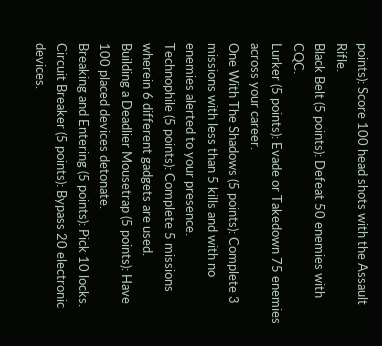points): Score 100 head shots with the Assault Rifle.
Black Belt (5 points): Defeat 50 enemies with CQC.
Lurker (5 points): Evade or Takedown 75 enemies across your career.
One With The Shadows (5 points): Complete 3 missions with less than 5 kills and with no enemies alerted to your presence.
Technophile (5 points): Complete 5 missions wherein 6 different gadgets are used.
Building a Deadlier Mousetrap (5 points): Have 100 placed devices detonate.
Breaking and Entering (5 points): Pick 10 locks.
Circuit Breaker (5 points): Bypass 20 electronic devices.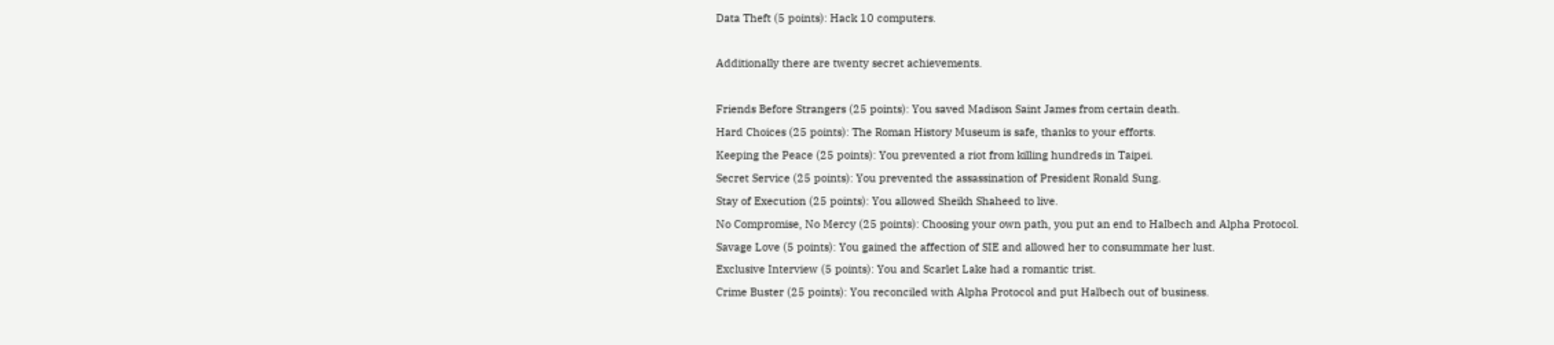Data Theft (5 points): Hack 10 computers.

Additionally there are twenty secret achievements.

Friends Before Strangers (25 points): You saved Madison Saint James from certain death.
Hard Choices (25 points): The Roman History Museum is safe, thanks to your efforts.
Keeping the Peace (25 points): You prevented a riot from killing hundreds in Taipei.
Secret Service (25 points): You prevented the assassination of President Ronald Sung.
Stay of Execution (25 points): You allowed Sheikh Shaheed to live.
No Compromise, No Mercy (25 points): Choosing your own path, you put an end to Halbech and Alpha Protocol.
Savage Love (5 points): You gained the affection of SIE and allowed her to consummate her lust.
Exclusive Interview (5 points): You and Scarlet Lake had a romantic trist.
Crime Buster (25 points): You reconciled with Alpha Protocol and put Halbech out of business.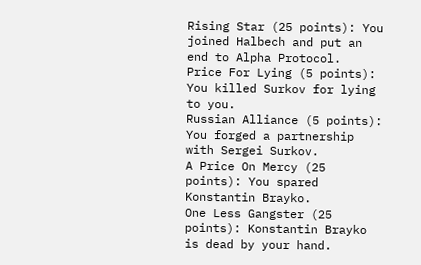Rising Star (25 points): You joined Halbech and put an end to Alpha Protocol.
Price For Lying (5 points): You killed Surkov for lying to you.
Russian Alliance (5 points): You forged a partnership with Sergei Surkov.
A Price On Mercy (25 points): You spared Konstantin Brayko.
One Less Gangster (25 points): Konstantin Brayko is dead by your hand.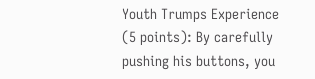Youth Trumps Experience (5 points): By carefully pushing his buttons, you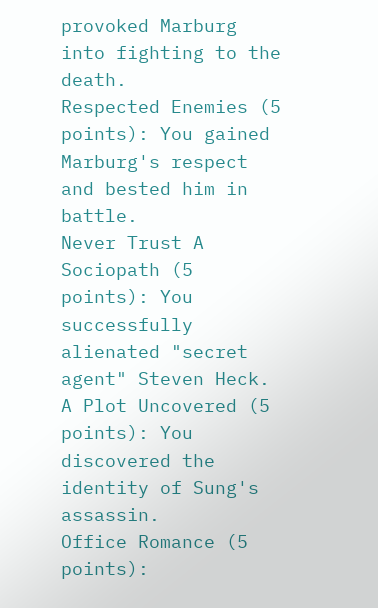provoked Marburg into fighting to the death.
Respected Enemies (5 points): You gained Marburg's respect and bested him in battle.
Never Trust A Sociopath (5 points): You successfully alienated "secret agent" Steven Heck.
A Plot Uncovered (5 points): You discovered the identity of Sung's assassin.
Office Romance (5 points):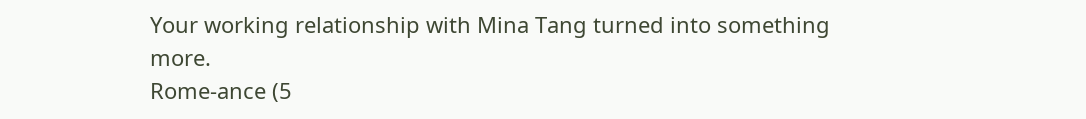Your working relationship with Mina Tang turned into something more.
Rome-ance (5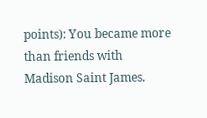points): You became more than friends with Madison Saint James.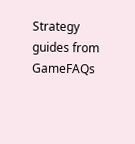Strategy guides from GameFAQs